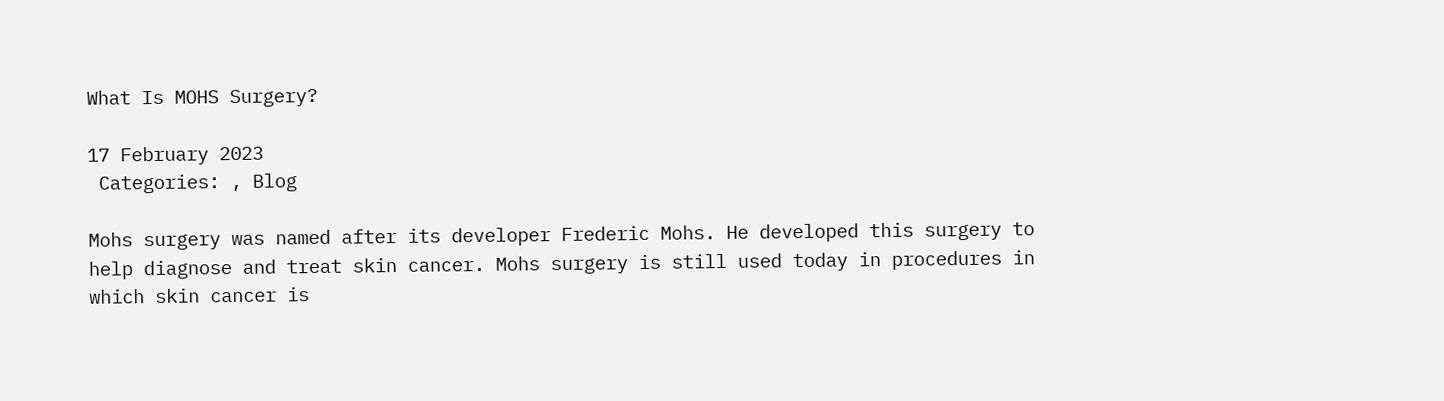What Is MOHS Surgery?

17 February 2023
 Categories: , Blog

Mohs surgery was named after its developer Frederic Mohs. He developed this surgery to help diagnose and treat skin cancer. Mohs surgery is still used today in procedures in which skin cancer is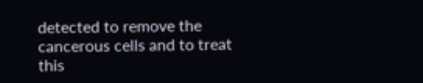detected to remove the cancerous cells and to treat this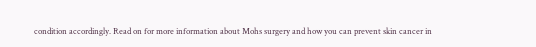condition accordingly. Read on for more information about Mohs surgery and how you can prevent skin cancer in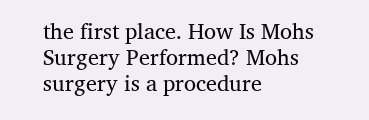the first place. How Is Mohs Surgery Performed? Mohs surgery is a procedure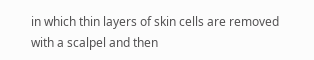in which thin layers of skin cells are removed with a scalpel and then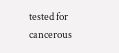tested for cancerous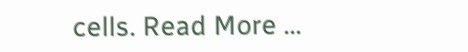cells. Read More …